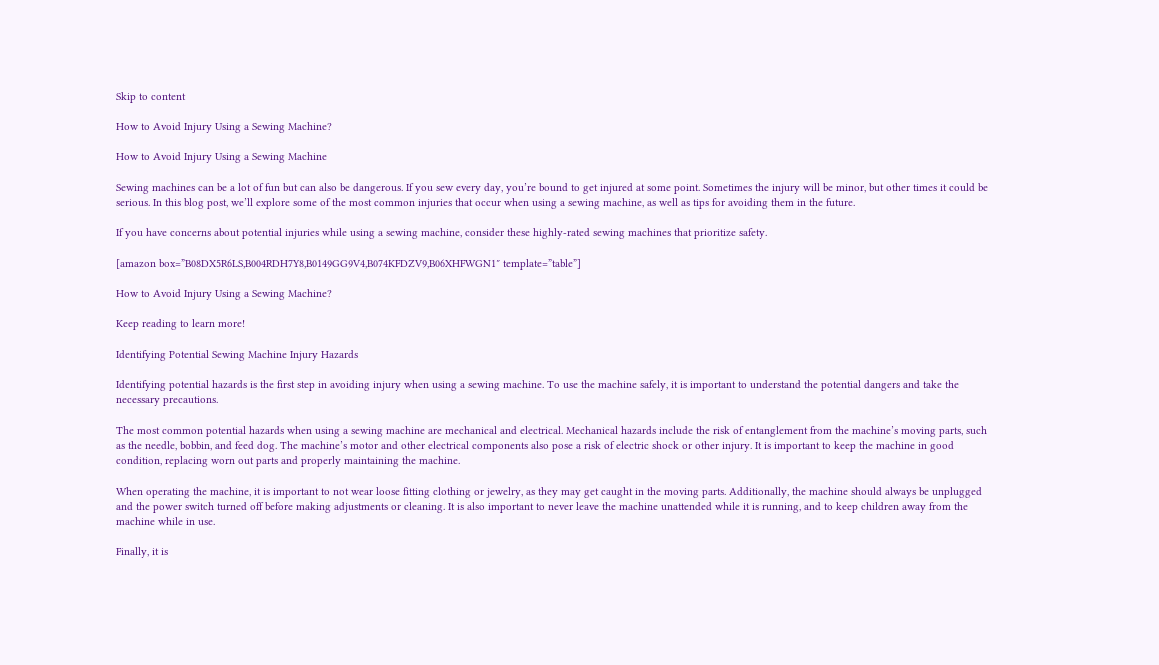Skip to content

How to Avoid Injury Using a Sewing Machine?

How to Avoid Injury Using a Sewing Machine

Sewing machines can be a lot of fun but can also be dangerous. If you sew every day, you’re bound to get injured at some point. Sometimes the injury will be minor, but other times it could be serious. In this blog post, we’ll explore some of the most common injuries that occur when using a sewing machine, as well as tips for avoiding them in the future.

If you have concerns about potential injuries while using a sewing machine, consider these highly-rated sewing machines that prioritize safety.

[amazon box=”B08DX5R6LS,B004RDH7Y8,B0149GG9V4,B074KFDZV9,B06XHFWGN1″ template=”table”]

How to Avoid Injury Using a Sewing Machine?

Keep reading to learn more!

Identifying Potential Sewing Machine Injury Hazards

Identifying potential hazards is the first step in avoiding injury when using a sewing machine. To use the machine safely, it is important to understand the potential dangers and take the necessary precautions.

The most common potential hazards when using a sewing machine are mechanical and electrical. Mechanical hazards include the risk of entanglement from the machine’s moving parts, such as the needle, bobbin, and feed dog. The machine’s motor and other electrical components also pose a risk of electric shock or other injury. It is important to keep the machine in good condition, replacing worn out parts and properly maintaining the machine.

When operating the machine, it is important to not wear loose fitting clothing or jewelry, as they may get caught in the moving parts. Additionally, the machine should always be unplugged and the power switch turned off before making adjustments or cleaning. It is also important to never leave the machine unattended while it is running, and to keep children away from the machine while in use.

Finally, it is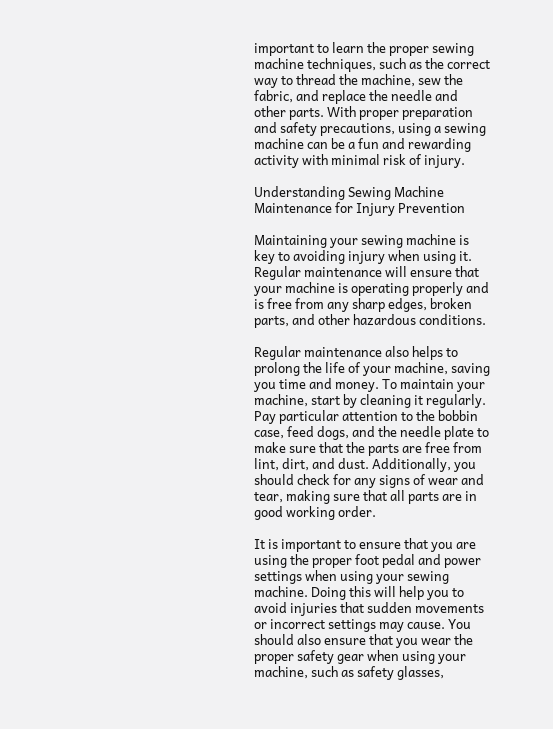important to learn the proper sewing machine techniques, such as the correct way to thread the machine, sew the fabric, and replace the needle and other parts. With proper preparation and safety precautions, using a sewing machine can be a fun and rewarding activity with minimal risk of injury.

Understanding Sewing Machine Maintenance for Injury Prevention

Maintaining your sewing machine is key to avoiding injury when using it. Regular maintenance will ensure that your machine is operating properly and is free from any sharp edges, broken parts, and other hazardous conditions.

Regular maintenance also helps to prolong the life of your machine, saving you time and money. To maintain your machine, start by cleaning it regularly. Pay particular attention to the bobbin case, feed dogs, and the needle plate to make sure that the parts are free from lint, dirt, and dust. Additionally, you should check for any signs of wear and tear, making sure that all parts are in good working order.

It is important to ensure that you are using the proper foot pedal and power settings when using your sewing machine. Doing this will help you to avoid injuries that sudden movements or incorrect settings may cause. You should also ensure that you wear the proper safety gear when using your machine, such as safety glasses,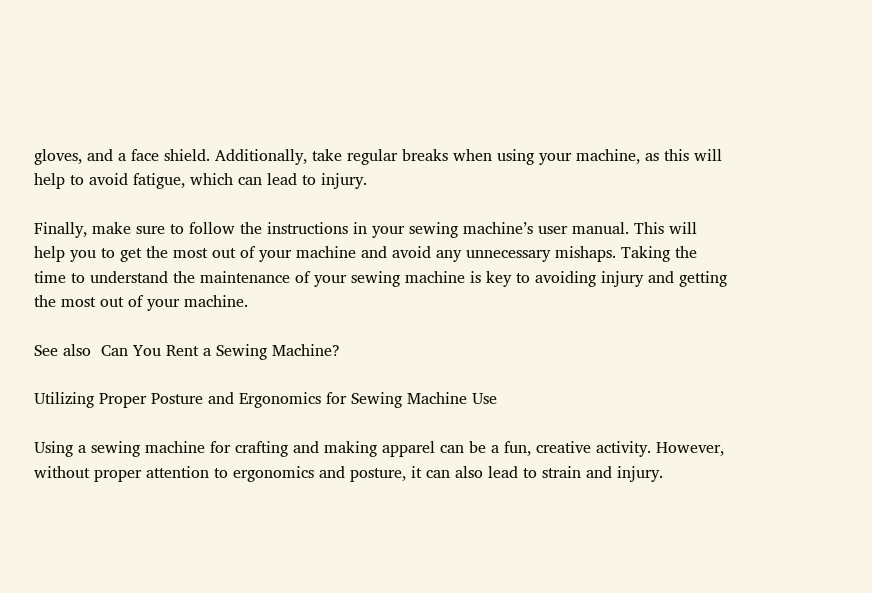gloves, and a face shield. Additionally, take regular breaks when using your machine, as this will help to avoid fatigue, which can lead to injury.

Finally, make sure to follow the instructions in your sewing machine’s user manual. This will help you to get the most out of your machine and avoid any unnecessary mishaps. Taking the time to understand the maintenance of your sewing machine is key to avoiding injury and getting the most out of your machine.

See also  Can You Rent a Sewing Machine?

Utilizing Proper Posture and Ergonomics for Sewing Machine Use

Using a sewing machine for crafting and making apparel can be a fun, creative activity. However, without proper attention to ergonomics and posture, it can also lead to strain and injury.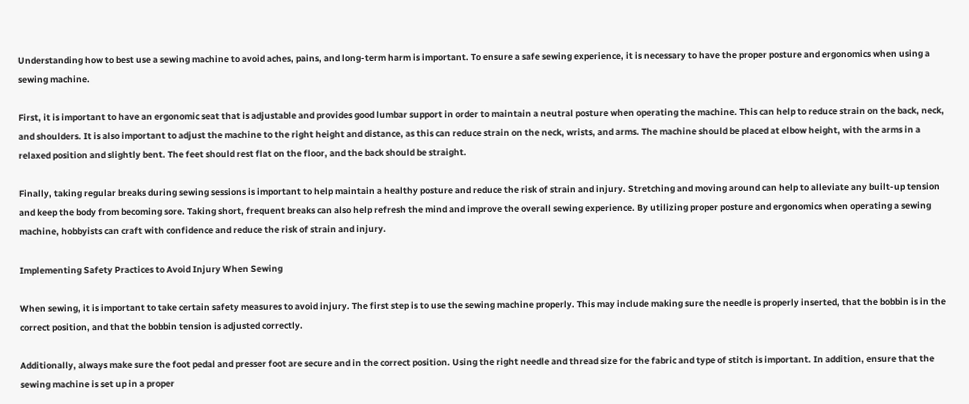Understanding how to best use a sewing machine to avoid aches, pains, and long-term harm is important. To ensure a safe sewing experience, it is necessary to have the proper posture and ergonomics when using a sewing machine.

First, it is important to have an ergonomic seat that is adjustable and provides good lumbar support in order to maintain a neutral posture when operating the machine. This can help to reduce strain on the back, neck, and shoulders. It is also important to adjust the machine to the right height and distance, as this can reduce strain on the neck, wrists, and arms. The machine should be placed at elbow height, with the arms in a relaxed position and slightly bent. The feet should rest flat on the floor, and the back should be straight.

Finally, taking regular breaks during sewing sessions is important to help maintain a healthy posture and reduce the risk of strain and injury. Stretching and moving around can help to alleviate any built-up tension and keep the body from becoming sore. Taking short, frequent breaks can also help refresh the mind and improve the overall sewing experience. By utilizing proper posture and ergonomics when operating a sewing machine, hobbyists can craft with confidence and reduce the risk of strain and injury.

Implementing Safety Practices to Avoid Injury When Sewing

When sewing, it is important to take certain safety measures to avoid injury. The first step is to use the sewing machine properly. This may include making sure the needle is properly inserted, that the bobbin is in the correct position, and that the bobbin tension is adjusted correctly.

Additionally, always make sure the foot pedal and presser foot are secure and in the correct position. Using the right needle and thread size for the fabric and type of stitch is important. In addition, ensure that the sewing machine is set up in a proper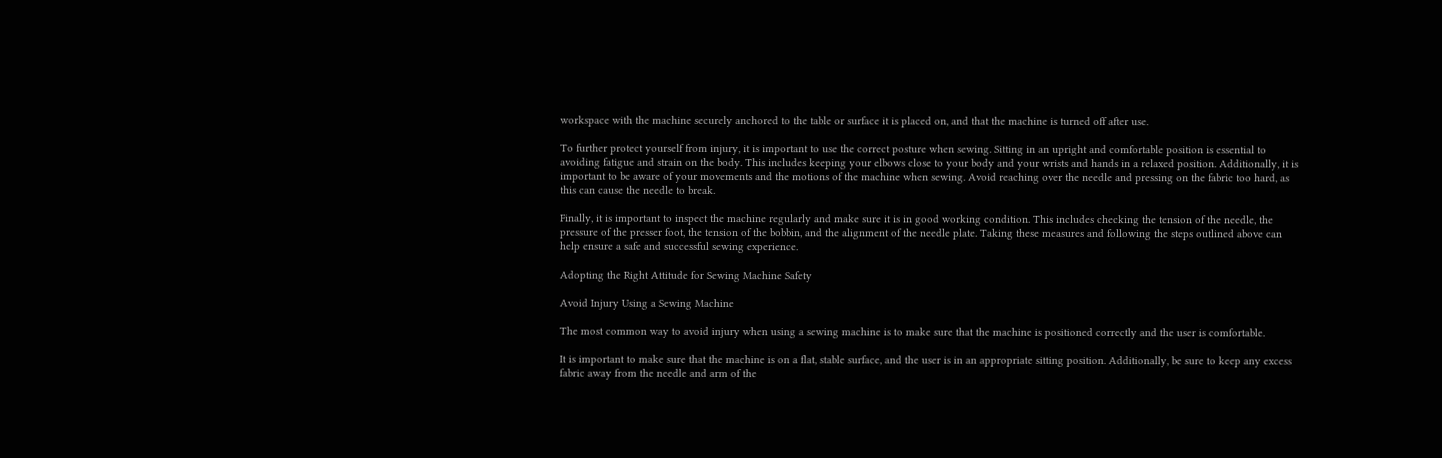workspace with the machine securely anchored to the table or surface it is placed on, and that the machine is turned off after use.

To further protect yourself from injury, it is important to use the correct posture when sewing. Sitting in an upright and comfortable position is essential to avoiding fatigue and strain on the body. This includes keeping your elbows close to your body and your wrists and hands in a relaxed position. Additionally, it is important to be aware of your movements and the motions of the machine when sewing. Avoid reaching over the needle and pressing on the fabric too hard, as this can cause the needle to break.

Finally, it is important to inspect the machine regularly and make sure it is in good working condition. This includes checking the tension of the needle, the pressure of the presser foot, the tension of the bobbin, and the alignment of the needle plate. Taking these measures and following the steps outlined above can help ensure a safe and successful sewing experience.

Adopting the Right Attitude for Sewing Machine Safety

Avoid Injury Using a Sewing Machine

The most common way to avoid injury when using a sewing machine is to make sure that the machine is positioned correctly and the user is comfortable.

It is important to make sure that the machine is on a flat, stable surface, and the user is in an appropriate sitting position. Additionally, be sure to keep any excess fabric away from the needle and arm of the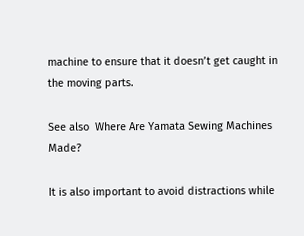machine to ensure that it doesn’t get caught in the moving parts.

See also  Where Are Yamata Sewing Machines Made?

It is also important to avoid distractions while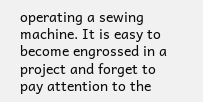operating a sewing machine. It is easy to become engrossed in a project and forget to pay attention to the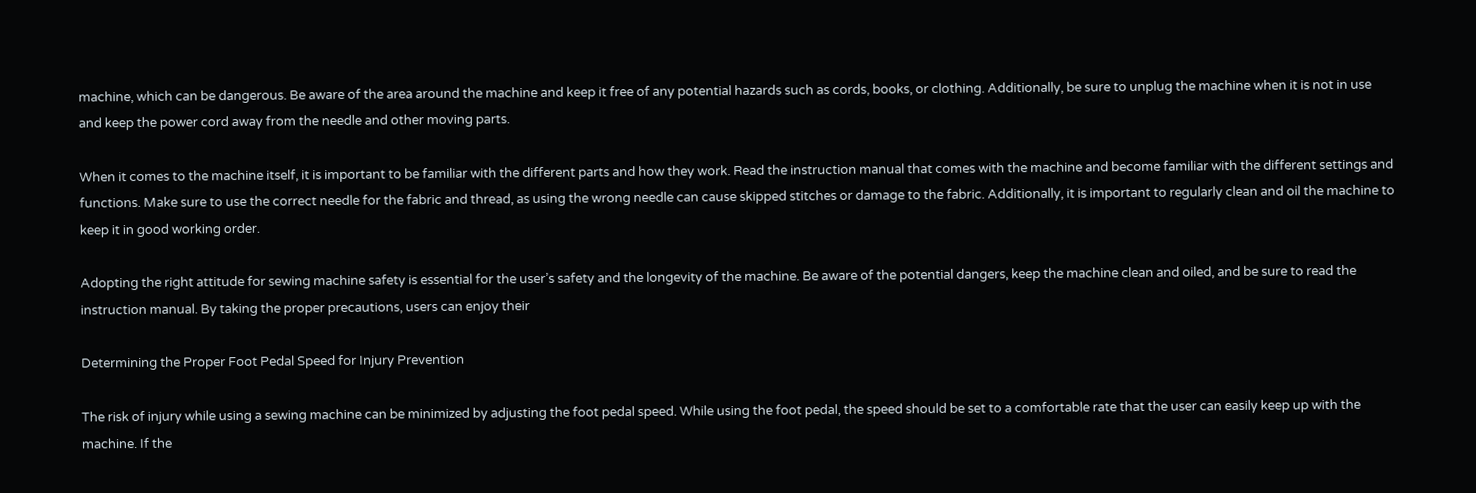machine, which can be dangerous. Be aware of the area around the machine and keep it free of any potential hazards such as cords, books, or clothing. Additionally, be sure to unplug the machine when it is not in use and keep the power cord away from the needle and other moving parts.

When it comes to the machine itself, it is important to be familiar with the different parts and how they work. Read the instruction manual that comes with the machine and become familiar with the different settings and functions. Make sure to use the correct needle for the fabric and thread, as using the wrong needle can cause skipped stitches or damage to the fabric. Additionally, it is important to regularly clean and oil the machine to keep it in good working order.

Adopting the right attitude for sewing machine safety is essential for the user’s safety and the longevity of the machine. Be aware of the potential dangers, keep the machine clean and oiled, and be sure to read the instruction manual. By taking the proper precautions, users can enjoy their

Determining the Proper Foot Pedal Speed for Injury Prevention

The risk of injury while using a sewing machine can be minimized by adjusting the foot pedal speed. While using the foot pedal, the speed should be set to a comfortable rate that the user can easily keep up with the machine. If the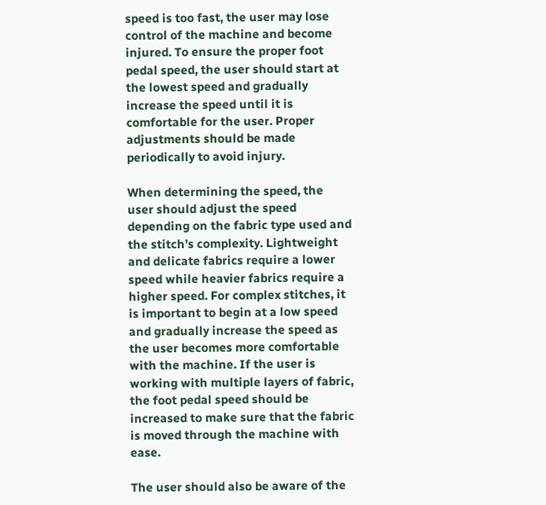speed is too fast, the user may lose control of the machine and become injured. To ensure the proper foot pedal speed, the user should start at the lowest speed and gradually increase the speed until it is comfortable for the user. Proper adjustments should be made periodically to avoid injury.

When determining the speed, the user should adjust the speed depending on the fabric type used and the stitch’s complexity. Lightweight and delicate fabrics require a lower speed while heavier fabrics require a higher speed. For complex stitches, it is important to begin at a low speed and gradually increase the speed as the user becomes more comfortable with the machine. If the user is working with multiple layers of fabric, the foot pedal speed should be increased to make sure that the fabric is moved through the machine with ease.

The user should also be aware of the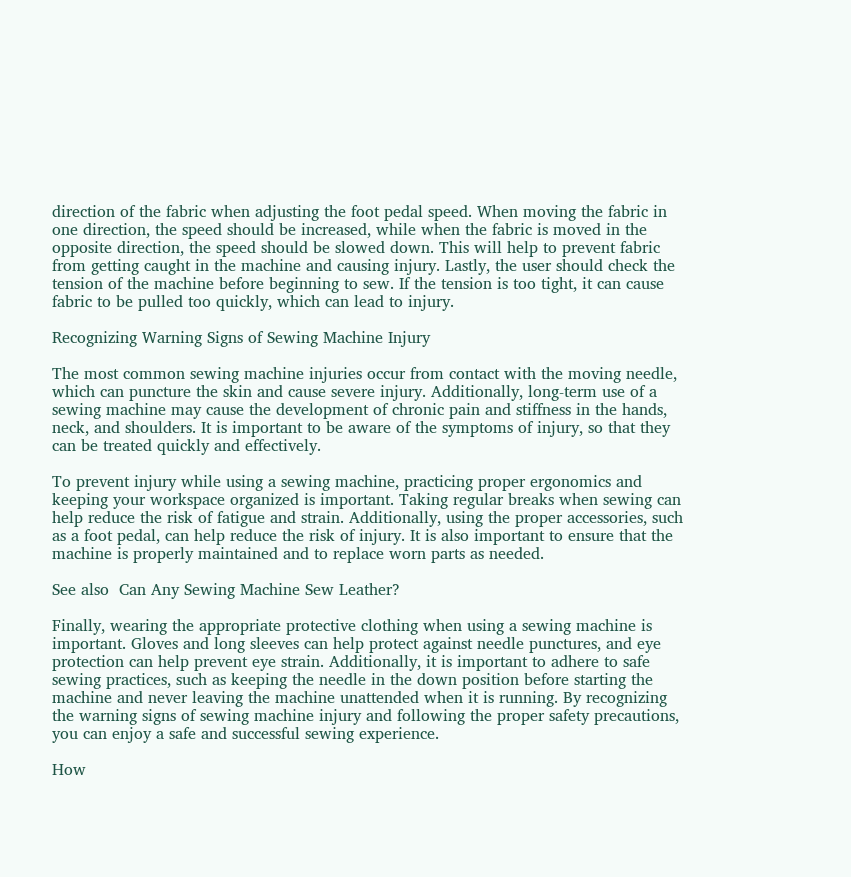direction of the fabric when adjusting the foot pedal speed. When moving the fabric in one direction, the speed should be increased, while when the fabric is moved in the opposite direction, the speed should be slowed down. This will help to prevent fabric from getting caught in the machine and causing injury. Lastly, the user should check the tension of the machine before beginning to sew. If the tension is too tight, it can cause fabric to be pulled too quickly, which can lead to injury.

Recognizing Warning Signs of Sewing Machine Injury

The most common sewing machine injuries occur from contact with the moving needle, which can puncture the skin and cause severe injury. Additionally, long-term use of a sewing machine may cause the development of chronic pain and stiffness in the hands, neck, and shoulders. It is important to be aware of the symptoms of injury, so that they can be treated quickly and effectively.

To prevent injury while using a sewing machine, practicing proper ergonomics and keeping your workspace organized is important. Taking regular breaks when sewing can help reduce the risk of fatigue and strain. Additionally, using the proper accessories, such as a foot pedal, can help reduce the risk of injury. It is also important to ensure that the machine is properly maintained and to replace worn parts as needed.

See also  Can Any Sewing Machine Sew Leather?

Finally, wearing the appropriate protective clothing when using a sewing machine is important. Gloves and long sleeves can help protect against needle punctures, and eye protection can help prevent eye strain. Additionally, it is important to adhere to safe sewing practices, such as keeping the needle in the down position before starting the machine and never leaving the machine unattended when it is running. By recognizing the warning signs of sewing machine injury and following the proper safety precautions, you can enjoy a safe and successful sewing experience.

How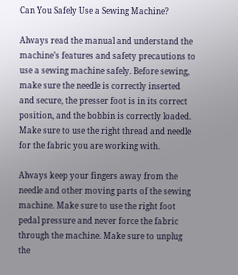Can You Safely Use a Sewing Machine?

Always read the manual and understand the machine’s features and safety precautions to use a sewing machine safely. Before sewing, make sure the needle is correctly inserted and secure, the presser foot is in its correct position, and the bobbin is correctly loaded. Make sure to use the right thread and needle for the fabric you are working with.

Always keep your fingers away from the needle and other moving parts of the sewing machine. Make sure to use the right foot pedal pressure and never force the fabric through the machine. Make sure to unplug the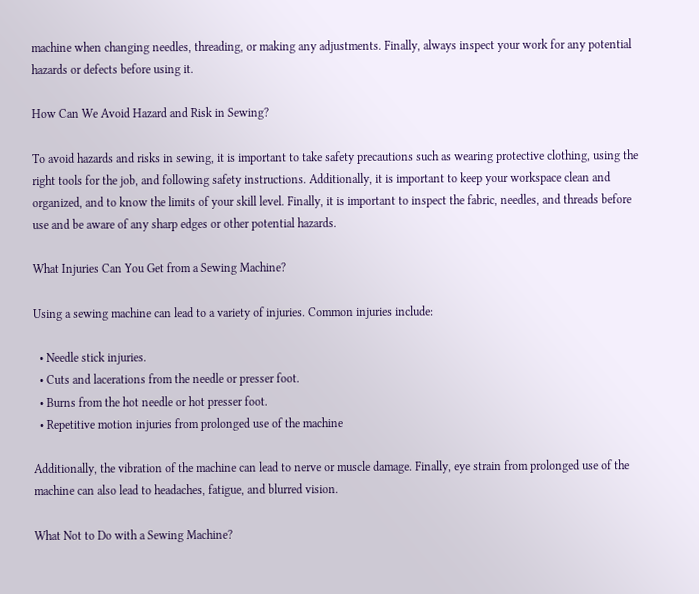machine when changing needles, threading, or making any adjustments. Finally, always inspect your work for any potential hazards or defects before using it.

How Can We Avoid Hazard and Risk in Sewing?

To avoid hazards and risks in sewing, it is important to take safety precautions such as wearing protective clothing, using the right tools for the job, and following safety instructions. Additionally, it is important to keep your workspace clean and organized, and to know the limits of your skill level. Finally, it is important to inspect the fabric, needles, and threads before use and be aware of any sharp edges or other potential hazards.

What Injuries Can You Get from a Sewing Machine?

Using a sewing machine can lead to a variety of injuries. Common injuries include:

  • Needle stick injuries.
  • Cuts and lacerations from the needle or presser foot.
  • Burns from the hot needle or hot presser foot.
  • Repetitive motion injuries from prolonged use of the machine

Additionally, the vibration of the machine can lead to nerve or muscle damage. Finally, eye strain from prolonged use of the machine can also lead to headaches, fatigue, and blurred vision.

What Not to Do with a Sewing Machine?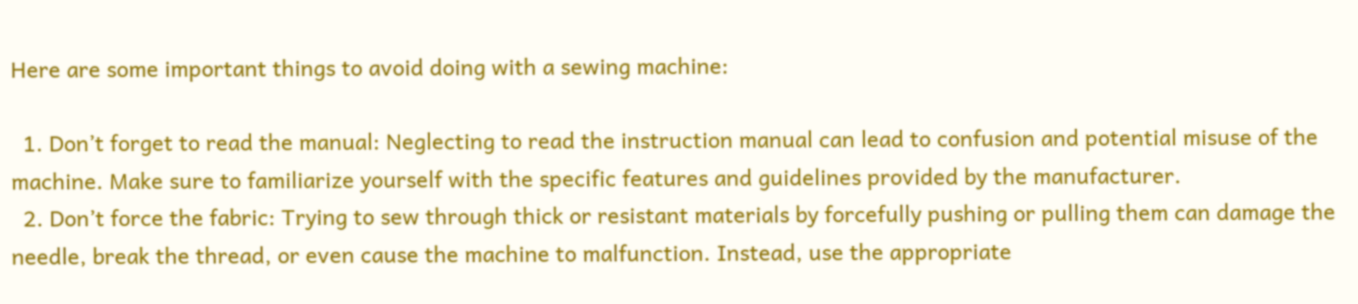Here are some important things to avoid doing with a sewing machine:

  1. Don’t forget to read the manual: Neglecting to read the instruction manual can lead to confusion and potential misuse of the machine. Make sure to familiarize yourself with the specific features and guidelines provided by the manufacturer.
  2. Don’t force the fabric: Trying to sew through thick or resistant materials by forcefully pushing or pulling them can damage the needle, break the thread, or even cause the machine to malfunction. Instead, use the appropriate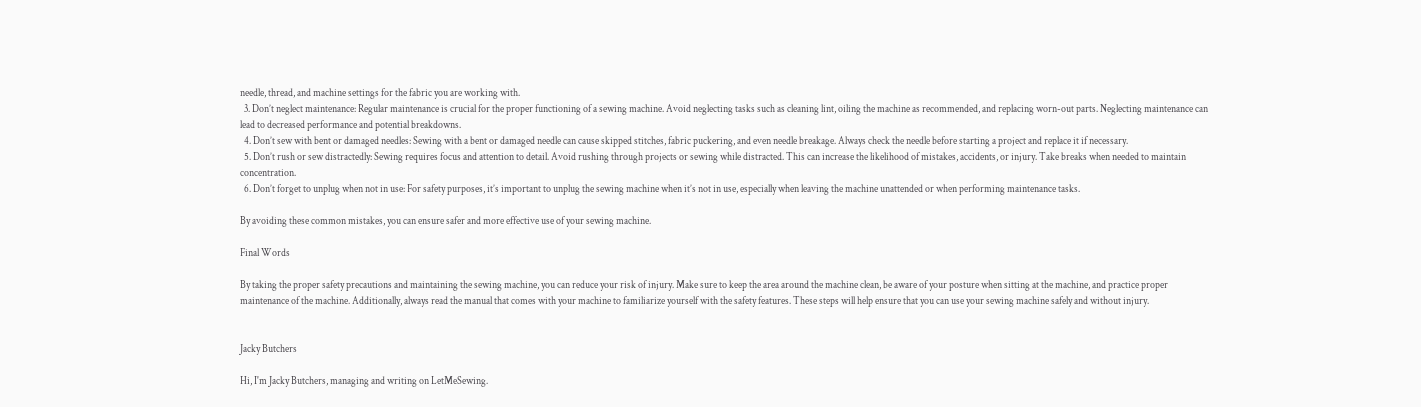needle, thread, and machine settings for the fabric you are working with.
  3. Don’t neglect maintenance: Regular maintenance is crucial for the proper functioning of a sewing machine. Avoid neglecting tasks such as cleaning lint, oiling the machine as recommended, and replacing worn-out parts. Neglecting maintenance can lead to decreased performance and potential breakdowns.
  4. Don’t sew with bent or damaged needles: Sewing with a bent or damaged needle can cause skipped stitches, fabric puckering, and even needle breakage. Always check the needle before starting a project and replace it if necessary.
  5. Don’t rush or sew distractedly: Sewing requires focus and attention to detail. Avoid rushing through projects or sewing while distracted. This can increase the likelihood of mistakes, accidents, or injury. Take breaks when needed to maintain concentration.
  6. Don’t forget to unplug when not in use: For safety purposes, it’s important to unplug the sewing machine when it’s not in use, especially when leaving the machine unattended or when performing maintenance tasks.

By avoiding these common mistakes, you can ensure safer and more effective use of your sewing machine.

Final Words

By taking the proper safety precautions and maintaining the sewing machine, you can reduce your risk of injury. Make sure to keep the area around the machine clean, be aware of your posture when sitting at the machine, and practice proper maintenance of the machine. Additionally, always read the manual that comes with your machine to familiarize yourself with the safety features. These steps will help ensure that you can use your sewing machine safely and without injury.


Jacky Butchers

Hi, I'm Jacky Butchers, managing and writing on LetMeSewing.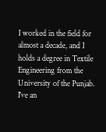I worked in the field for almost a decade, and I holds a degree in Textile Engineering from the University of the Punjab. I've an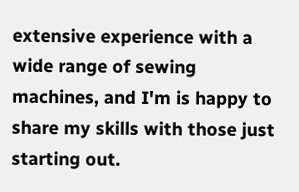extensive experience with a wide range of sewing machines, and I'm is happy to share my skills with those just starting out.